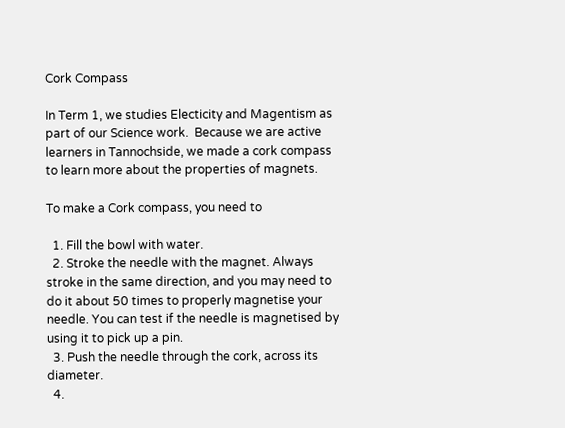Cork Compass

In Term 1, we studies Electicity and Magentism as part of our Science work.  Because we are active learners in Tannochside, we made a cork compass to learn more about the properties of magnets.

To make a Cork compass, you need to

  1. Fill the bowl with water.
  2. Stroke the needle with the magnet. Always stroke in the same direction, and you may need to do it about 50 times to properly magnetise your needle. You can test if the needle is magnetised by using it to pick up a pin.
  3. Push the needle through the cork, across its diameter.
  4.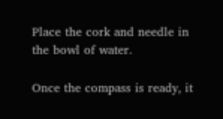Place the cork and needle in the bowl of water.

Once the compass is ready, it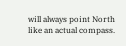will always point North like an actual compass.